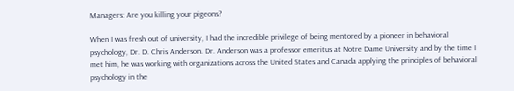Managers: Are you killing your pigeons?

When I was fresh out of university, I had the incredible privilege of being mentored by a pioneer in behavioral psychology, Dr. D. Chris Anderson. Dr. Anderson was a professor emeritus at Notre Dame University and by the time I met him, he was working with organizations across the United States and Canada applying the principles of behavioral psychology in the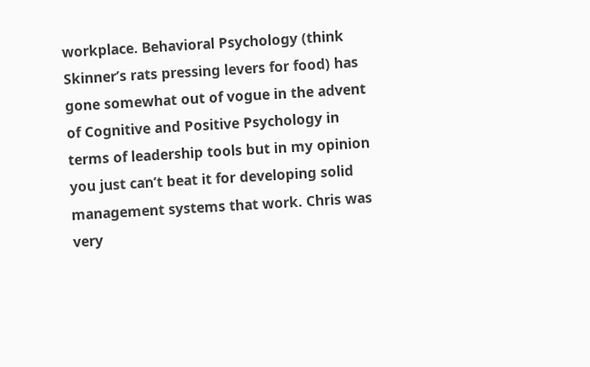workplace. Behavioral Psychology (think Skinner’s rats pressing levers for food) has gone somewhat out of vogue in the advent of Cognitive and Positive Psychology in terms of leadership tools but in my opinion you just can’t beat it for developing solid management systems that work. Chris was very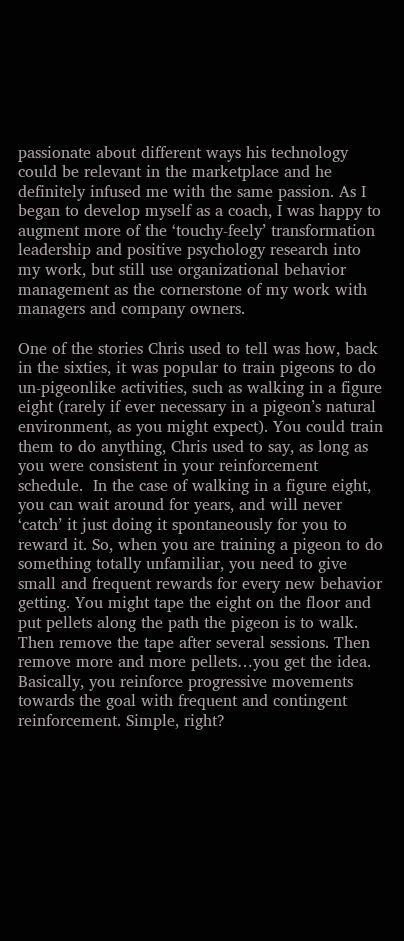passionate about different ways his technology could be relevant in the marketplace and he definitely infused me with the same passion. As I began to develop myself as a coach, I was happy to augment more of the ‘touchy-feely’ transformation leadership and positive psychology research into my work, but still use organizational behavior management as the cornerstone of my work with managers and company owners.

One of the stories Chris used to tell was how, back in the sixties, it was popular to train pigeons to do un-pigeonlike activities, such as walking in a figure eight (rarely if ever necessary in a pigeon’s natural environment, as you might expect). You could train them to do anything, Chris used to say, as long as you were consistent in your reinforcement schedule.  In the case of walking in a figure eight, you can wait around for years, and will never ‘catch’ it just doing it spontaneously for you to reward it. So, when you are training a pigeon to do something totally unfamiliar, you need to give small and frequent rewards for every new behavior getting. You might tape the eight on the floor and put pellets along the path the pigeon is to walk. Then remove the tape after several sessions. Then remove more and more pellets…you get the idea. Basically, you reinforce progressive movements towards the goal with frequent and contingent reinforcement. Simple, right?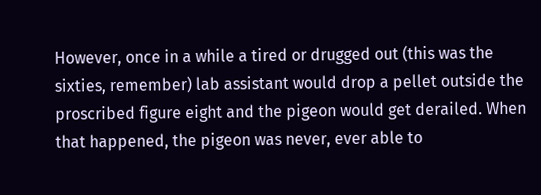However, once in a while a tired or drugged out (this was the sixties, remember) lab assistant would drop a pellet outside the proscribed figure eight and the pigeon would get derailed. When that happened, the pigeon was never, ever able to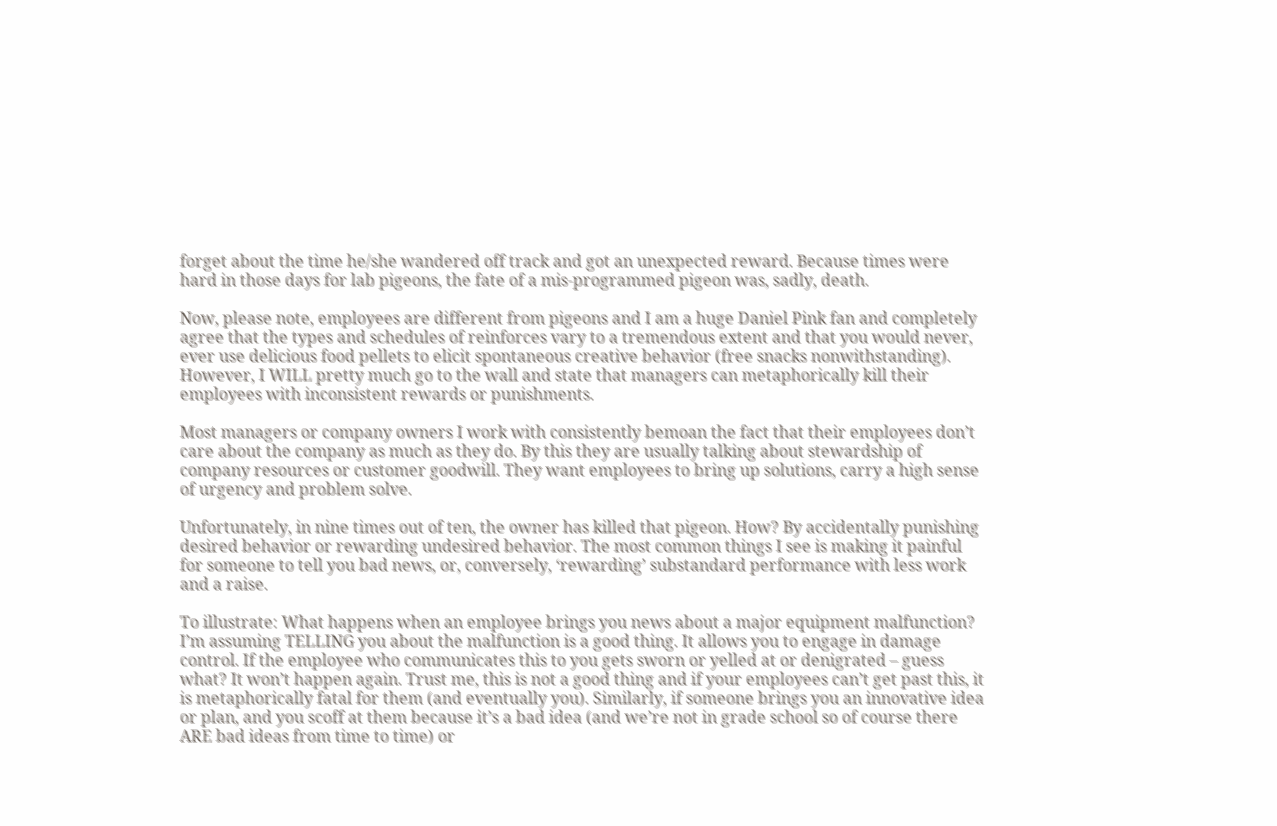forget about the time he/she wandered off track and got an unexpected reward. Because times were hard in those days for lab pigeons, the fate of a mis-programmed pigeon was, sadly, death.

Now, please note, employees are different from pigeons and I am a huge Daniel Pink fan and completely agree that the types and schedules of reinforces vary to a tremendous extent and that you would never, ever use delicious food pellets to elicit spontaneous creative behavior (free snacks nonwithstanding). However, I WILL pretty much go to the wall and state that managers can metaphorically kill their employees with inconsistent rewards or punishments.

Most managers or company owners I work with consistently bemoan the fact that their employees don’t care about the company as much as they do. By this they are usually talking about stewardship of company resources or customer goodwill. They want employees to bring up solutions, carry a high sense of urgency and problem solve.

Unfortunately, in nine times out of ten, the owner has killed that pigeon. How? By accidentally punishing desired behavior or rewarding undesired behavior. The most common things I see is making it painful for someone to tell you bad news, or, conversely, ‘rewarding’ substandard performance with less work and a raise.

To illustrate: What happens when an employee brings you news about a major equipment malfunction? I’m assuming TELLING you about the malfunction is a good thing. It allows you to engage in damage control. If the employee who communicates this to you gets sworn or yelled at or denigrated – guess what? It won’t happen again. Trust me, this is not a good thing and if your employees can’t get past this, it is metaphorically fatal for them (and eventually you). Similarly, if someone brings you an innovative idea or plan, and you scoff at them because it’s a bad idea (and we’re not in grade school so of course there ARE bad ideas from time to time) or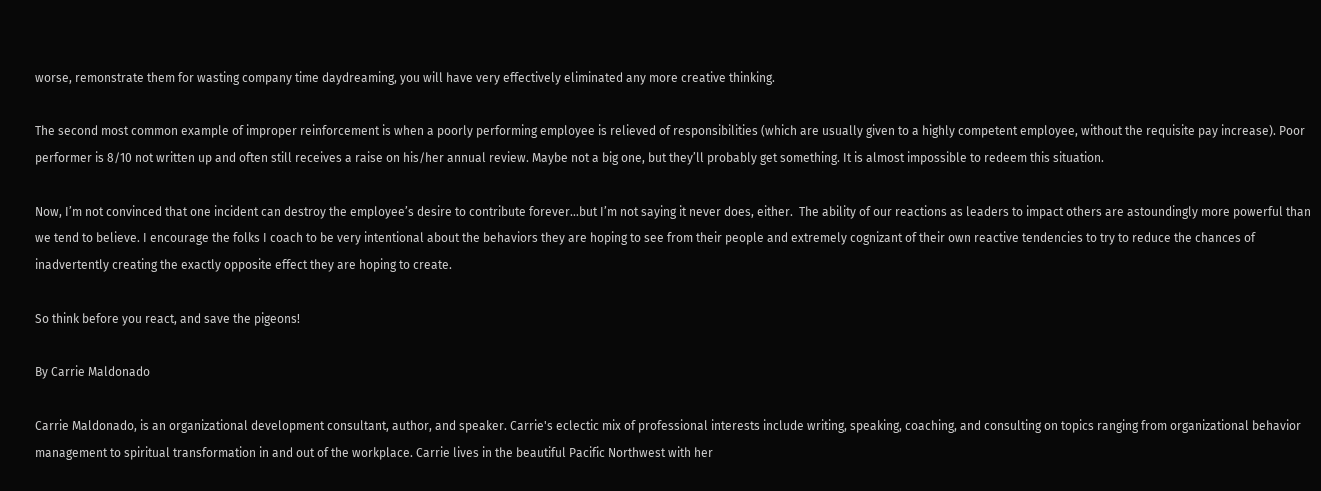worse, remonstrate them for wasting company time daydreaming, you will have very effectively eliminated any more creative thinking.

The second most common example of improper reinforcement is when a poorly performing employee is relieved of responsibilities (which are usually given to a highly competent employee, without the requisite pay increase). Poor performer is 8/10 not written up and often still receives a raise on his/her annual review. Maybe not a big one, but they’ll probably get something. It is almost impossible to redeem this situation.

Now, I’m not convinced that one incident can destroy the employee’s desire to contribute forever…but I’m not saying it never does, either.  The ability of our reactions as leaders to impact others are astoundingly more powerful than we tend to believe. I encourage the folks I coach to be very intentional about the behaviors they are hoping to see from their people and extremely cognizant of their own reactive tendencies to try to reduce the chances of inadvertently creating the exactly opposite effect they are hoping to create.

So think before you react, and save the pigeons!

By Carrie Maldonado

Carrie Maldonado, is an organizational development consultant, author, and speaker. Carrie's eclectic mix of professional interests include writing, speaking, coaching, and consulting on topics ranging from organizational behavior management to spiritual transformation in and out of the workplace. Carrie lives in the beautiful Pacific Northwest with her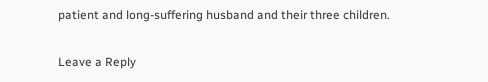patient and long-suffering husband and their three children.

Leave a Reply